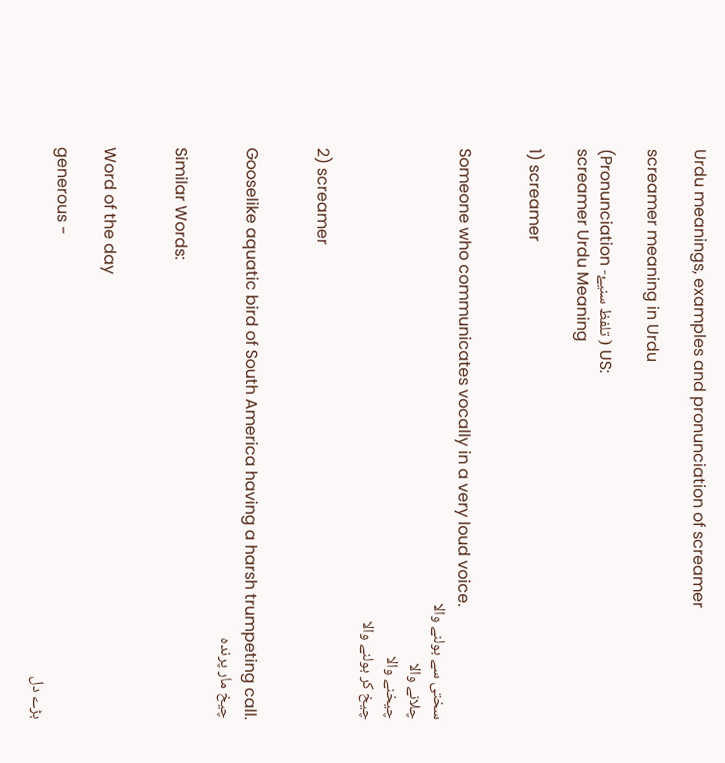Urdu meanings, examples and pronunciation of screamer

screamer meaning in Urdu

(Pronunciation -تلفظ سنیۓ ) US:
screamer Urdu Meaning

1) screamer


Someone who communicates vocally in a very loud voice.
سختی سے بولنے والا
چلانے والا
چیخنے والا
چیخ کر بولنے والا

2) screamer


Gooselike aquatic bird of South America having a harsh trumpeting call.
چیخ مار پرندہ

Similar Words:


Word of the day

generous -
بڑے دل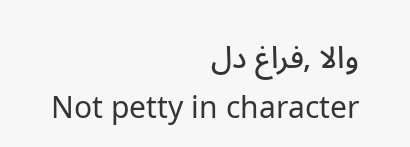والا ,فراغ دل
Not petty in character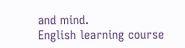and mind.
English learning course